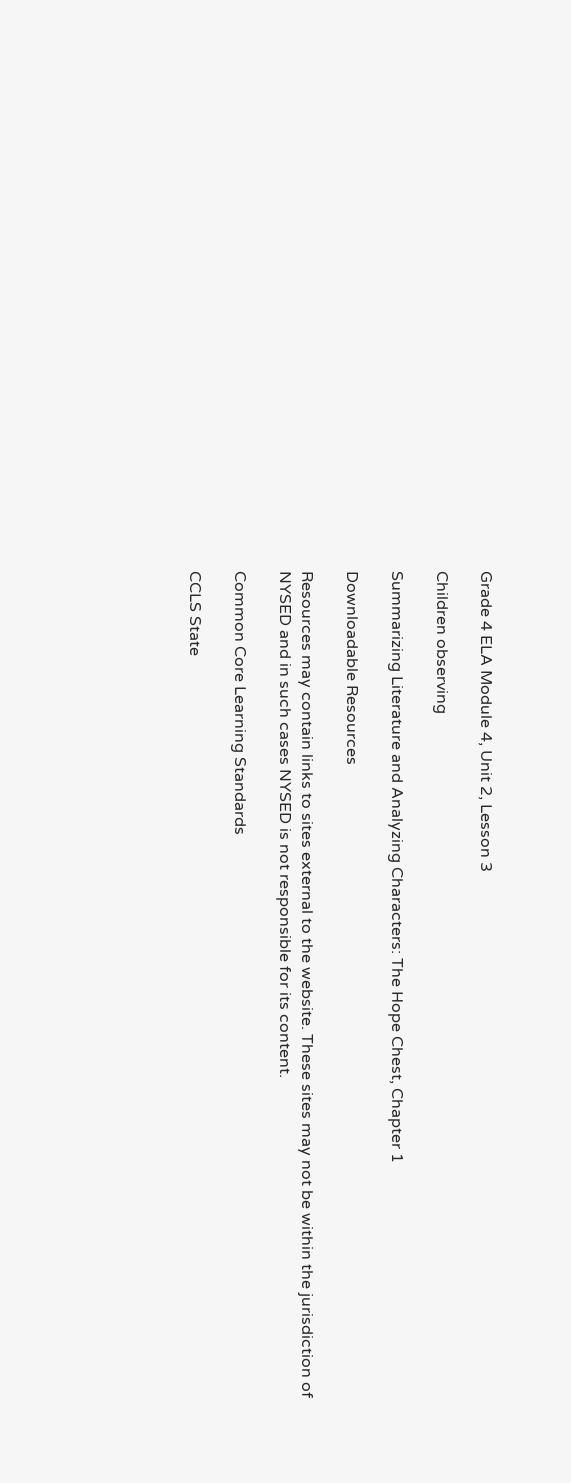Grade 4 ELA Module 4, Unit 2, Lesson 3

Children observing

Summarizing Literature and Analyzing Characters: The Hope Chest, Chapter 1

Downloadable Resources

Resources may contain links to sites external to the website. These sites may not be within the jurisdiction of NYSED and in such cases NYSED is not responsible for its content.

Common Core Learning Standards

CCLS State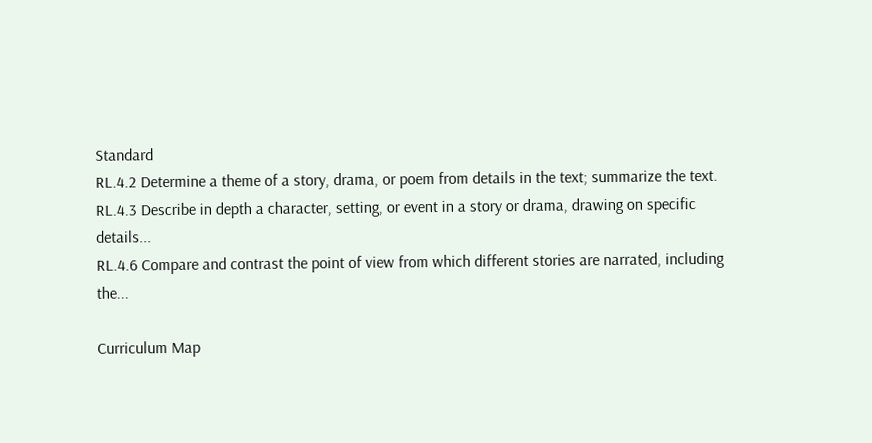Standard
RL.4.2 Determine a theme of a story, drama, or poem from details in the text; summarize the text.
RL.4.3 Describe in depth a character, setting, or event in a story or drama, drawing on specific details...
RL.4.6 Compare and contrast the point of view from which different stories are narrated, including the...

Curriculum Map